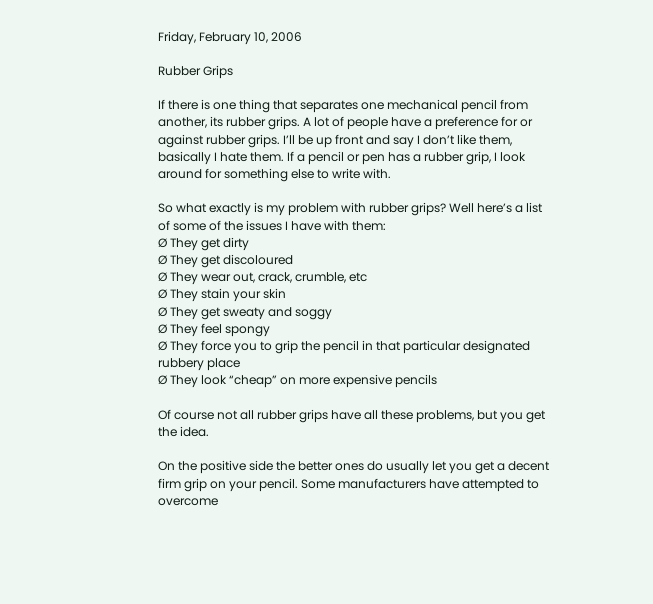Friday, February 10, 2006

Rubber Grips

If there is one thing that separates one mechanical pencil from another, its rubber grips. A lot of people have a preference for or against rubber grips. I’ll be up front and say I don’t like them, basically I hate them. If a pencil or pen has a rubber grip, I look around for something else to write with.

So what exactly is my problem with rubber grips? Well here’s a list of some of the issues I have with them:
Ø They get dirty
Ø They get discoloured
Ø They wear out, crack, crumble, etc
Ø They stain your skin
Ø They get sweaty and soggy
Ø They feel spongy
Ø They force you to grip the pencil in that particular designated rubbery place
Ø They look “cheap” on more expensive pencils

Of course not all rubber grips have all these problems, but you get the idea.

On the positive side the better ones do usually let you get a decent firm grip on your pencil. Some manufacturers have attempted to overcome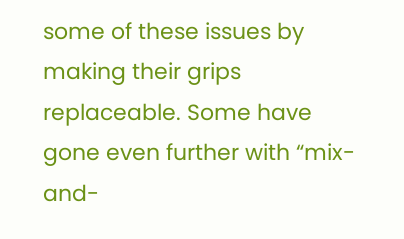some of these issues by making their grips replaceable. Some have gone even further with “mix-and-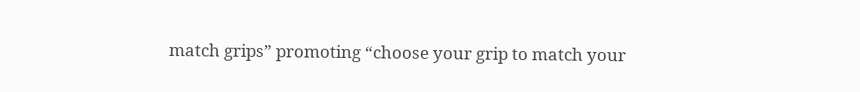match grips” promoting “choose your grip to match your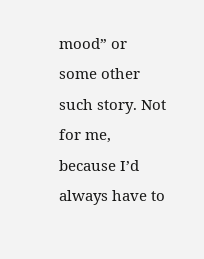mood” or some other such story. Not for me, because I’d always have to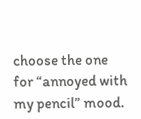choose the one for “annoyed with my pencil” mood.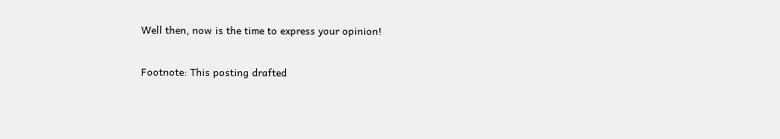Well then, now is the time to express your opinion!

Footnote: This posting drafted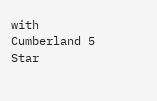with Cumberland 5 Star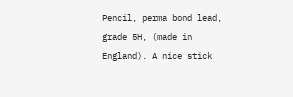Pencil, perma bond lead, grade 5H, (made in England). A nice stick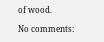of wood.

No comments: